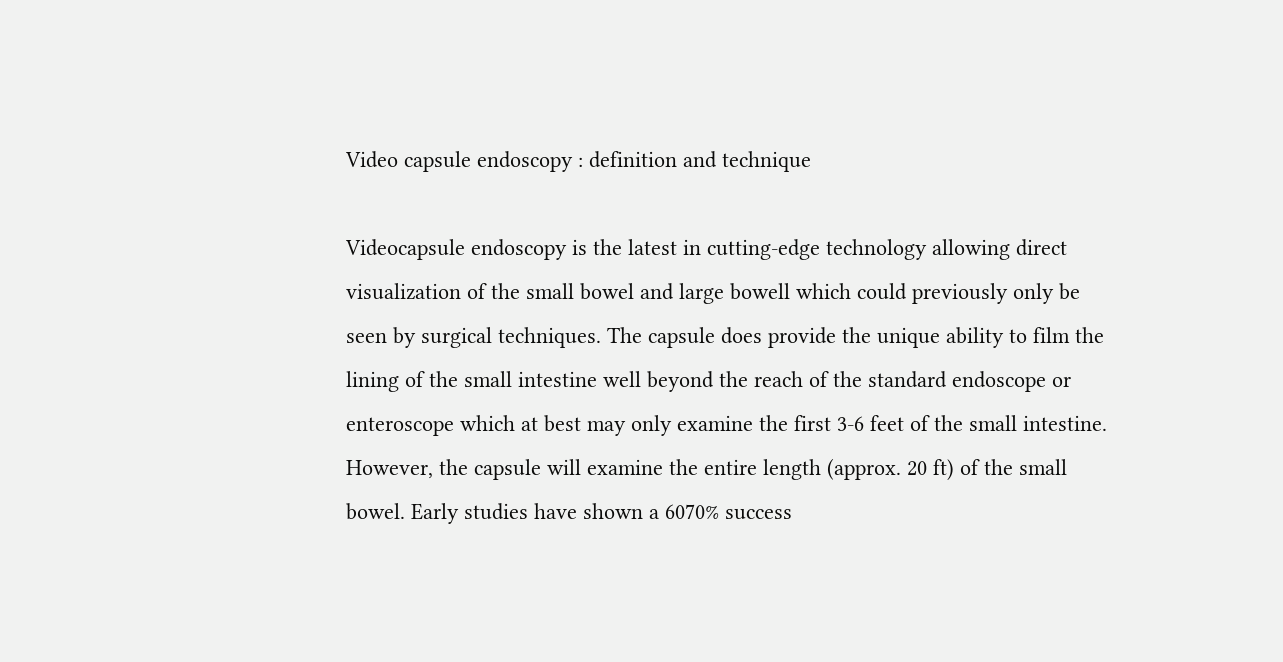Video capsule endoscopy : definition and technique

Videocapsule endoscopy is the latest in cutting-edge technology allowing direct visualization of the small bowel and large bowell which could previously only be seen by surgical techniques. The capsule does provide the unique ability to film the lining of the small intestine well beyond the reach of the standard endoscope or enteroscope which at best may only examine the first 3-6 feet of the small intestine. However, the capsule will examine the entire length (approx. 20 ft) of the small bowel. Early studies have shown a 6070% success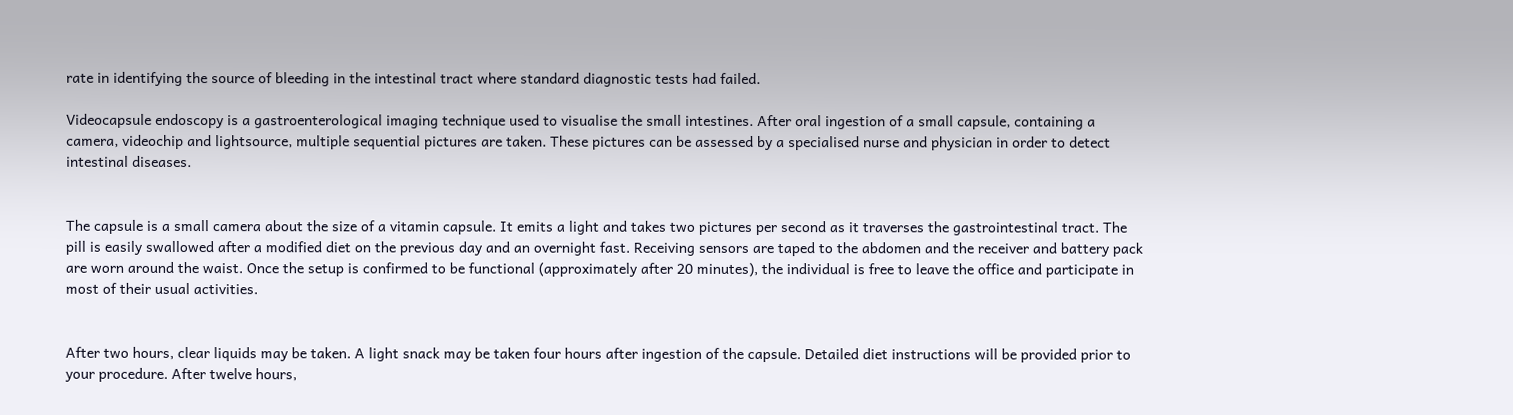rate in identifying the source of bleeding in the intestinal tract where standard diagnostic tests had failed.

Videocapsule endoscopy is a gastroenterological imaging technique used to visualise the small intestines. After oral ingestion of a small capsule, containing a camera, videochip and lightsource, multiple sequential pictures are taken. These pictures can be assessed by a specialised nurse and physician in order to detect intestinal diseases.


The capsule is a small camera about the size of a vitamin capsule. It emits a light and takes two pictures per second as it traverses the gastrointestinal tract. The pill is easily swallowed after a modified diet on the previous day and an overnight fast. Receiving sensors are taped to the abdomen and the receiver and battery pack are worn around the waist. Once the setup is confirmed to be functional (approximately after 20 minutes), the individual is free to leave the office and participate in most of their usual activities.


After two hours, clear liquids may be taken. A light snack may be taken four hours after ingestion of the capsule. Detailed diet instructions will be provided prior to your procedure. After twelve hours,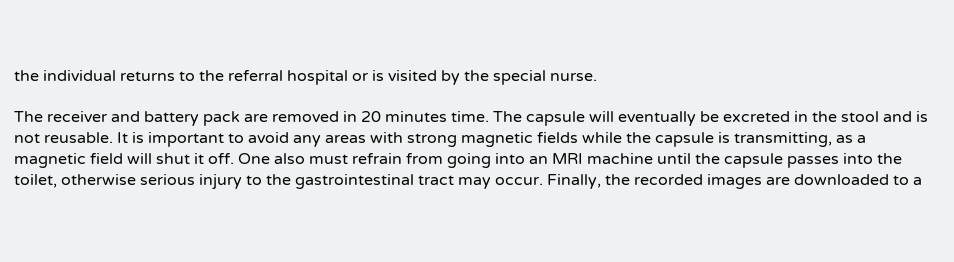the individual returns to the referral hospital or is visited by the special nurse.

The receiver and battery pack are removed in 20 minutes time. The capsule will eventually be excreted in the stool and is not reusable. It is important to avoid any areas with strong magnetic fields while the capsule is transmitting, as a magnetic field will shut it off. One also must refrain from going into an MRI machine until the capsule passes into the toilet, otherwise serious injury to the gastrointestinal tract may occur. Finally, the recorded images are downloaded to a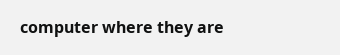computer where they are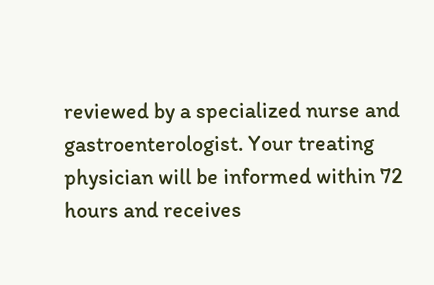reviewed by a specialized nurse and gastroenterologist. Your treating physician will be informed within 72 hours and receives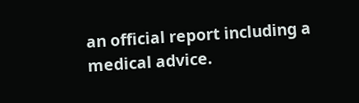an official report including a medical advice.